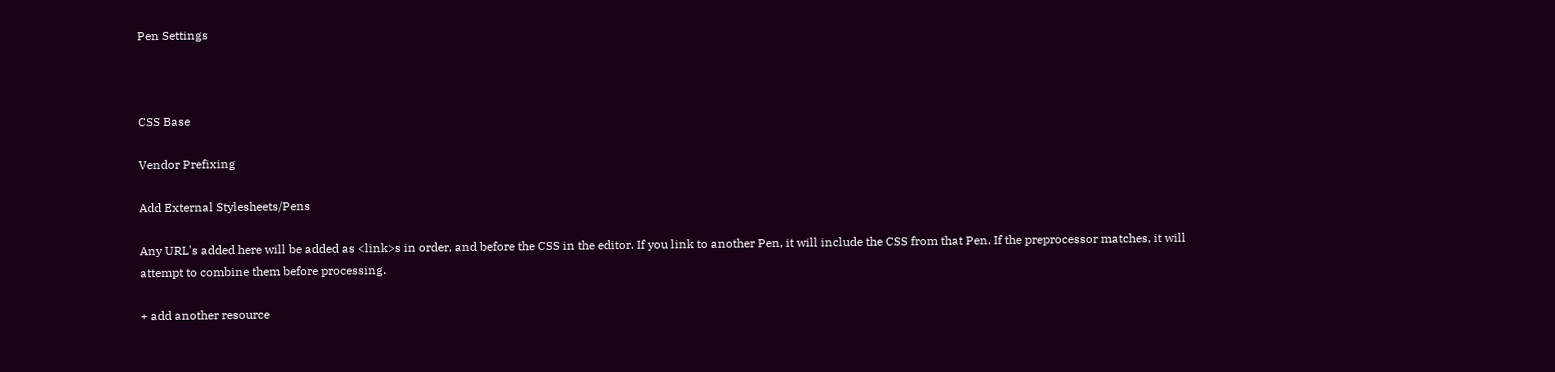Pen Settings



CSS Base

Vendor Prefixing

Add External Stylesheets/Pens

Any URL's added here will be added as <link>s in order, and before the CSS in the editor. If you link to another Pen, it will include the CSS from that Pen. If the preprocessor matches, it will attempt to combine them before processing.

+ add another resource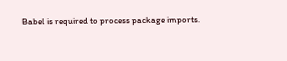Babel is required to process package imports.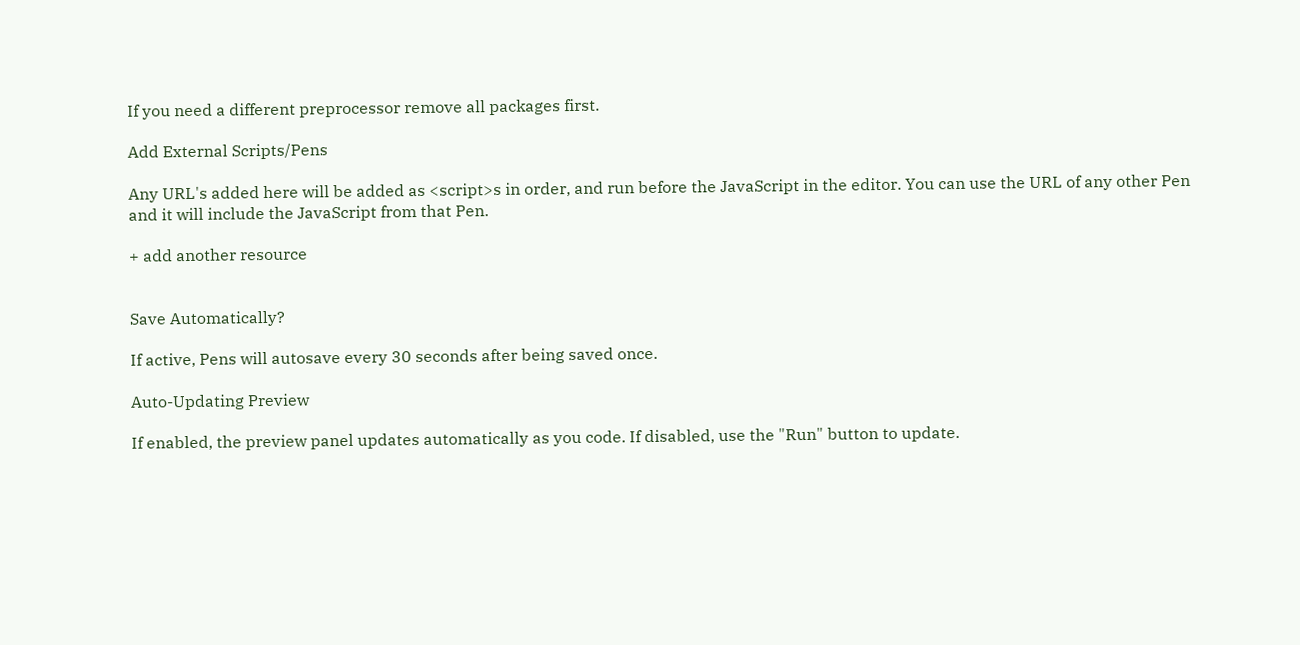If you need a different preprocessor remove all packages first.

Add External Scripts/Pens

Any URL's added here will be added as <script>s in order, and run before the JavaScript in the editor. You can use the URL of any other Pen and it will include the JavaScript from that Pen.

+ add another resource


Save Automatically?

If active, Pens will autosave every 30 seconds after being saved once.

Auto-Updating Preview

If enabled, the preview panel updates automatically as you code. If disabled, use the "Run" button to update.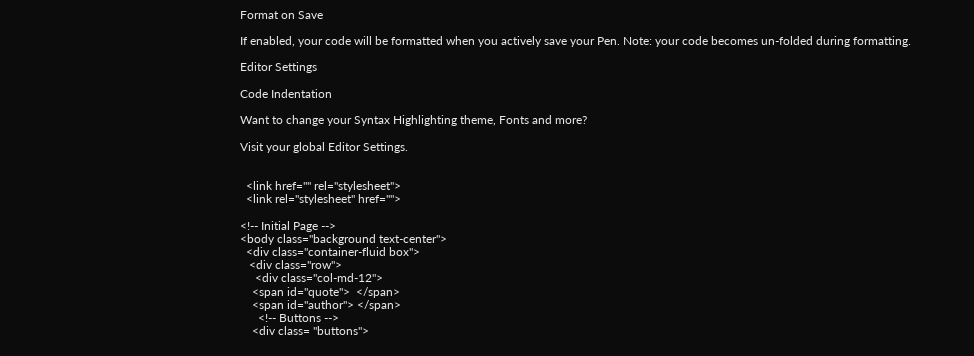Format on Save

If enabled, your code will be formatted when you actively save your Pen. Note: your code becomes un-folded during formatting.

Editor Settings

Code Indentation

Want to change your Syntax Highlighting theme, Fonts and more?

Visit your global Editor Settings.


  <link href="" rel="stylesheet">
  <link rel="stylesheet" href="">

<!-- Initial Page -->
<body class="background text-center">
  <div class="container-fluid box">
   <div class="row">
     <div class="col-md-12">
    <span id="quote">  </span>
    <span id="author"> </span>
      <!-- Buttons -->
    <div class= "buttons">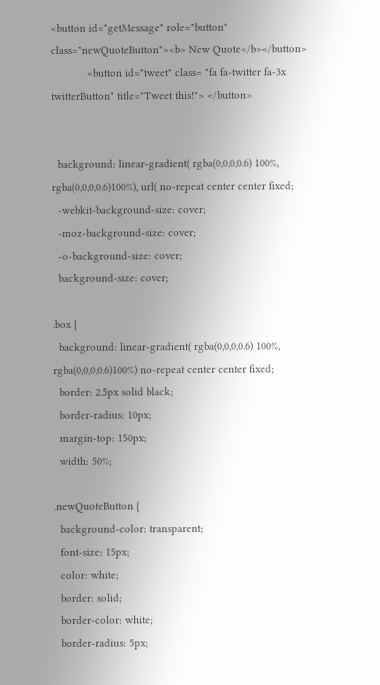<button id="getMessage" role="button" class="newQuoteButton"><b> New Quote</b></button>
            <button id="tweet" class= "fa fa-twitter fa-3x twitterButton" title="Tweet this!"> </button>


  background: linear-gradient( rgba(0,0,0,0.6) 100%, rgba(0,0,0,0.6)100%), url( no-repeat center center fixed;
  -webkit-background-size: cover;
  -moz-background-size: cover;
  -o-background-size: cover;
  background-size: cover;

.box {
  background: linear-gradient( rgba(0,0,0,0.6) 100%, rgba(0,0,0,0.6)100%) no-repeat center center fixed;
  border: 2.5px solid black;
  border-radius: 10px;
  margin-top: 150px;
  width: 50%;

.newQuoteButton {
  background-color: transparent;
  font-size: 15px;
  color: white;
  border: solid;
  border-color: white;
  border-radius: 5px;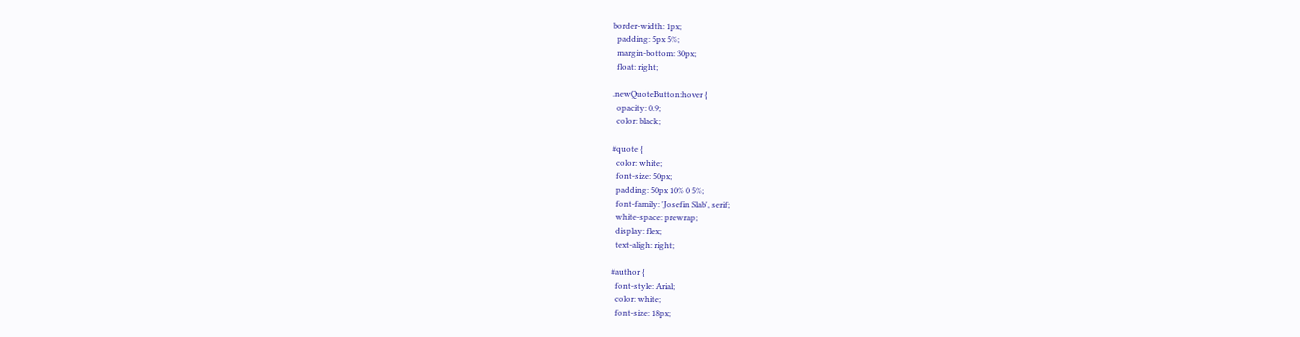border-width: 1px;
  padding: 5px 5%;
  margin-bottom: 30px;
  float: right;

.newQuoteButton:hover {
  opacity: 0.9;
  color: black;

#quote {
  color: white;
  font-size: 50px;
  padding: 50px 10% 0 5%;
  font-family: 'Josefin Slab', serif;
  white-space: prewrap;
  display: flex;
  text-aligh: right;

#author {
  font-style: Arial;
  color: white;
  font-size: 18px;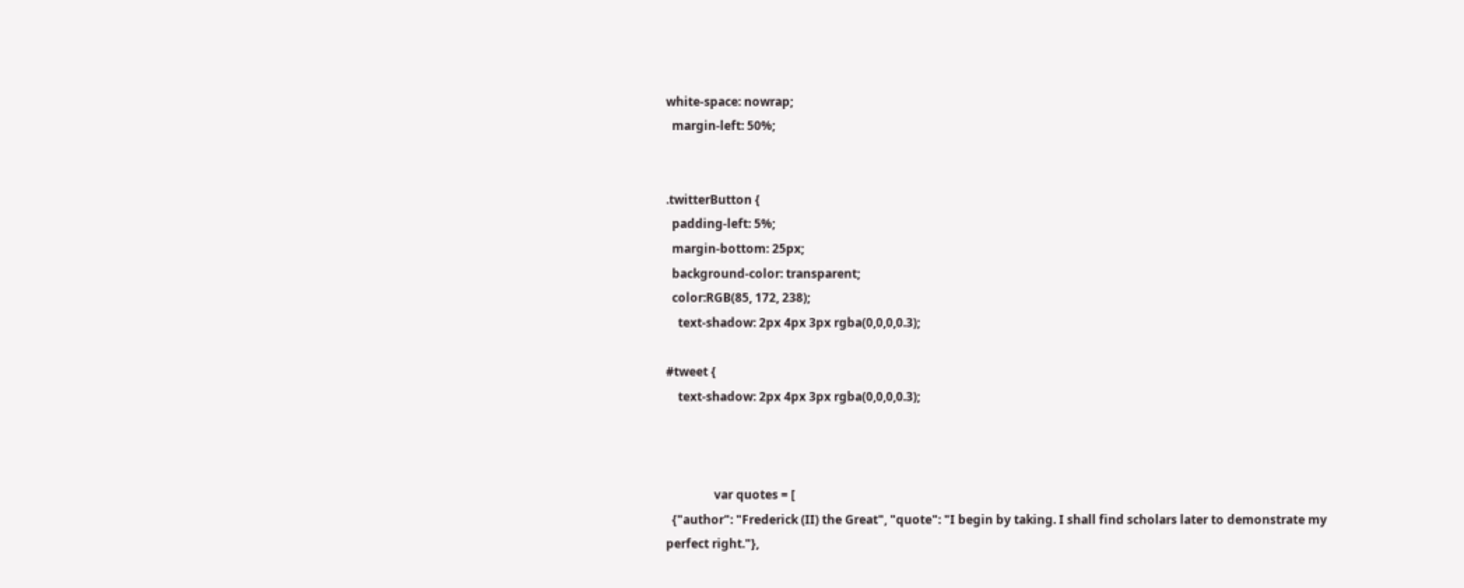white-space: nowrap;
  margin-left: 50%;


.twitterButton {
  padding-left: 5%;
  margin-bottom: 25px;
  background-color: transparent;
  color:RGB(85, 172, 238);
    text-shadow: 2px 4px 3px rgba(0,0,0,0.3);

#tweet {
    text-shadow: 2px 4px 3px rgba(0,0,0,0.3);



                var quotes = [
  {"author": "Frederick (II) the Great", "quote": "I begin by taking. I shall find scholars later to demonstrate my perfect right."},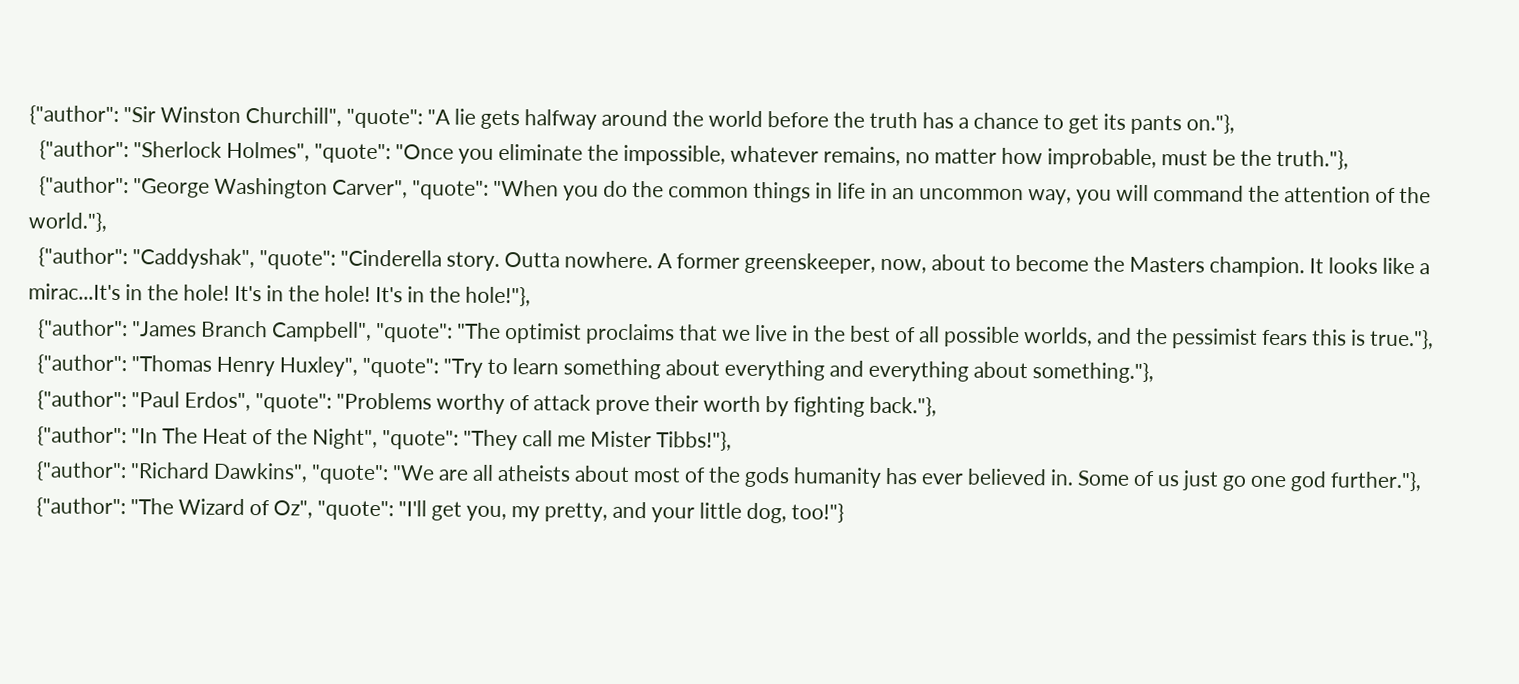{"author": "Sir Winston Churchill", "quote": "A lie gets halfway around the world before the truth has a chance to get its pants on."},
  {"author": "Sherlock Holmes", "quote": "Once you eliminate the impossible, whatever remains, no matter how improbable, must be the truth."},
  {"author": "George Washington Carver", "quote": "When you do the common things in life in an uncommon way, you will command the attention of the world."},
  {"author": "Caddyshak", "quote": "Cinderella story. Outta nowhere. A former greenskeeper, now, about to become the Masters champion. It looks like a mirac...It's in the hole! It's in the hole! It's in the hole!"},
  {"author": "James Branch Campbell", "quote": "The optimist proclaims that we live in the best of all possible worlds, and the pessimist fears this is true."},
  {"author": "Thomas Henry Huxley", "quote": "Try to learn something about everything and everything about something."},
  {"author": "Paul Erdos", "quote": "Problems worthy of attack prove their worth by fighting back."},
  {"author": "In The Heat of the Night", "quote": "They call me Mister Tibbs!"},
  {"author": "Richard Dawkins", "quote": "We are all atheists about most of the gods humanity has ever believed in. Some of us just go one god further."},
  {"author": "The Wizard of Oz", "quote": "I'll get you, my pretty, and your little dog, too!"}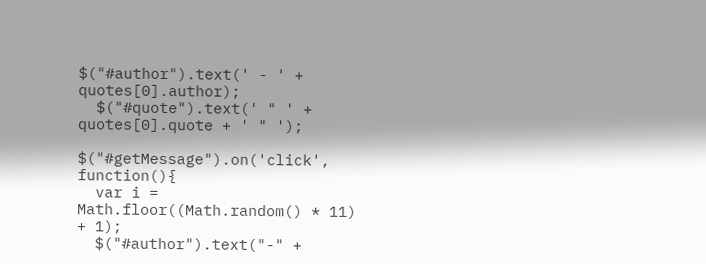$("#author").text(' - ' + quotes[0].author);
  $("#quote").text(' " ' + quotes[0].quote + ' " ');

$("#getMessage").on('click', function(){
  var i = Math.floor((Math.random() * 11) + 1);
  $("#author").text("-" +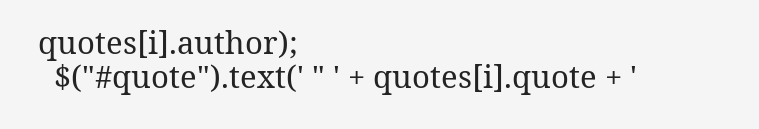quotes[i].author);
  $("#quote").text(' " ' + quotes[i].quote + '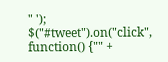" ');
$("#tweet").on("click", function() {"" +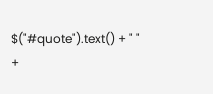$("#quote").text() + " " +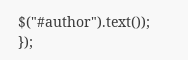$("#author").text()); });